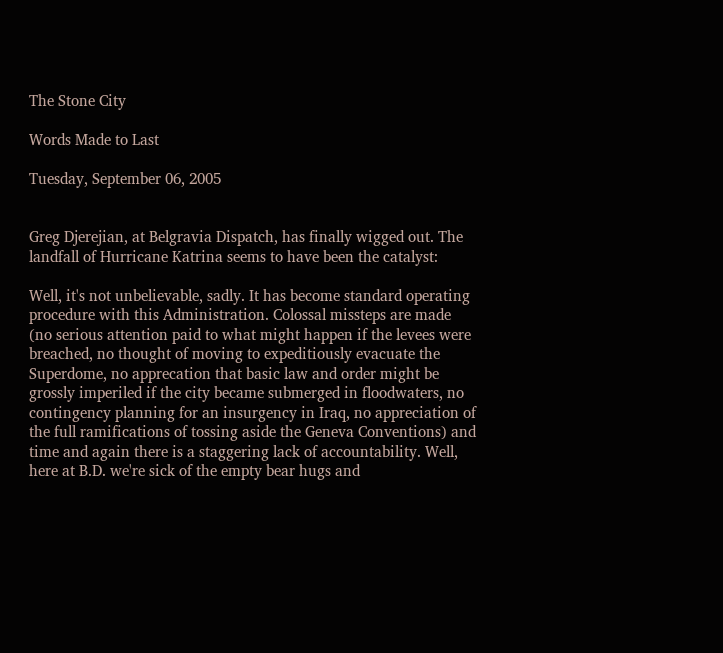The Stone City

Words Made to Last

Tuesday, September 06, 2005


Greg Djerejian, at Belgravia Dispatch, has finally wigged out. The landfall of Hurricane Katrina seems to have been the catalyst:

Well, it's not unbelievable, sadly. It has become standard operating procedure with this Administration. Colossal missteps are made (no serious attention paid to what might happen if the levees were breached, no thought of moving to expeditiously evacuate the Superdome, no apprecation that basic law and order might be grossly imperiled if the city became submerged in floodwaters, no contingency planning for an insurgency in Iraq, no appreciation of the full ramifications of tossing aside the Geneva Conventions) and time and again there is a staggering lack of accountability. Well, here at B.D. we're sick of the empty bear hugs and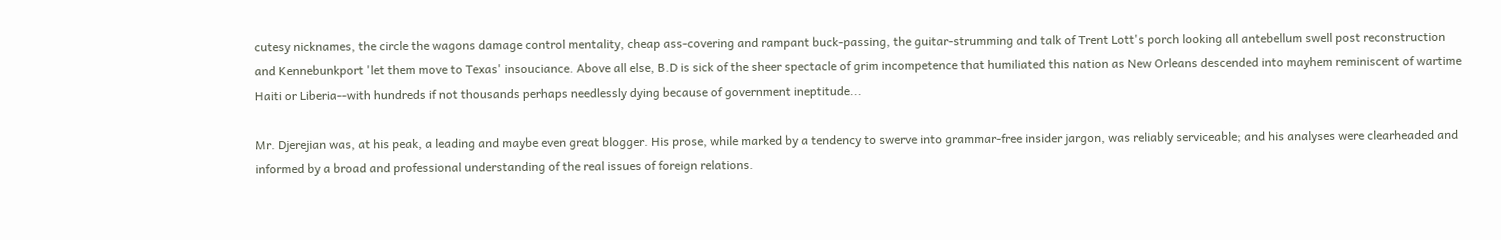cutesy nicknames, the circle the wagons damage control mentality, cheap ass-covering and rampant buck-passing, the guitar-strumming and talk of Trent Lott's porch looking all antebellum swell post reconstruction and Kennebunkport 'let them move to Texas' insouciance. Above all else, B.D is sick of the sheer spectacle of grim incompetence that humiliated this nation as New Orleans descended into mayhem reminiscent of wartime Haiti or Liberia--with hundreds if not thousands perhaps needlessly dying because of government ineptitude...

Mr. Djerejian was, at his peak, a leading and maybe even great blogger. His prose, while marked by a tendency to swerve into grammar-free insider jargon, was reliably serviceable; and his analyses were clearheaded and informed by a broad and professional understanding of the real issues of foreign relations.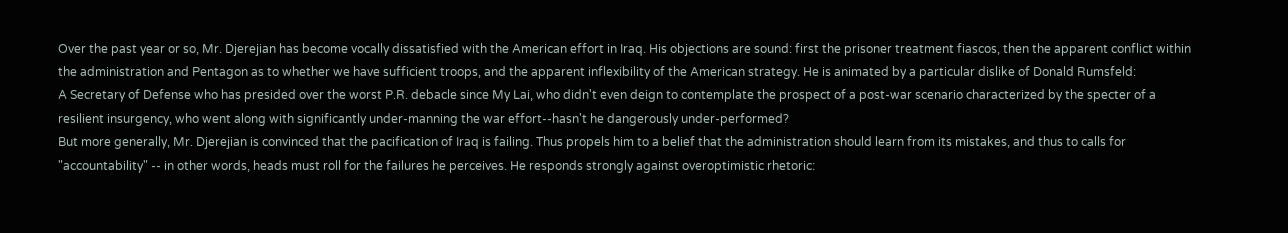Over the past year or so, Mr. Djerejian has become vocally dissatisfied with the American effort in Iraq. His objections are sound: first the prisoner treatment fiascos, then the apparent conflict within the administration and Pentagon as to whether we have sufficient troops, and the apparent inflexibility of the American strategy. He is animated by a particular dislike of Donald Rumsfeld:
A Secretary of Defense who has presided over the worst P.R. debacle since My Lai, who didn't even deign to contemplate the prospect of a post-war scenario characterized by the specter of a resilient insurgency, who went along with significantly under-manning the war effort--hasn't he dangerously under-performed?
But more generally, Mr. Djerejian is convinced that the pacification of Iraq is failing. Thus propels him to a belief that the administration should learn from its mistakes, and thus to calls for "accountability" -- in other words, heads must roll for the failures he perceives. He responds strongly against overoptimistic rhetoric: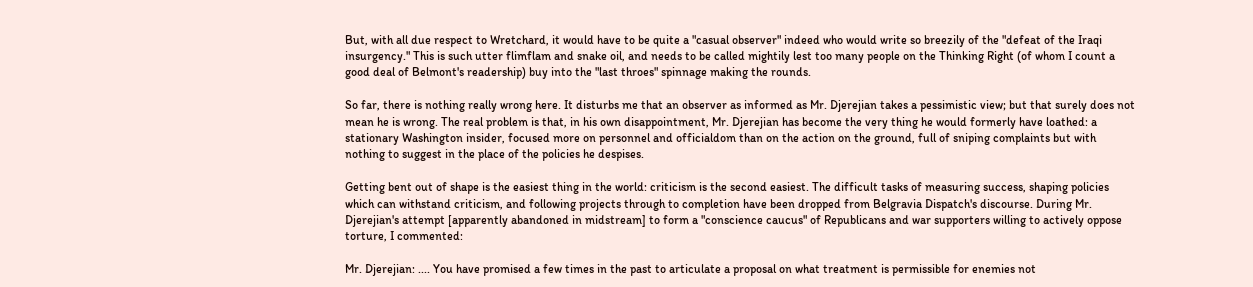But, with all due respect to Wretchard, it would have to be quite a "casual observer" indeed who would write so breezily of the "defeat of the Iraqi insurgency." This is such utter flimflam and snake oil, and needs to be called mightily lest too many people on the Thinking Right (of whom I count a good deal of Belmont's readership) buy into the "last throes" spinnage making the rounds.

So far, there is nothing really wrong here. It disturbs me that an observer as informed as Mr. Djerejian takes a pessimistic view; but that surely does not mean he is wrong. The real problem is that, in his own disappointment, Mr. Djerejian has become the very thing he would formerly have loathed: a stationary Washington insider, focused more on personnel and officialdom than on the action on the ground, full of sniping complaints but with nothing to suggest in the place of the policies he despises.

Getting bent out of shape is the easiest thing in the world: criticism is the second easiest. The difficult tasks of measuring success, shaping policies which can withstand criticism, and following projects through to completion have been dropped from Belgravia Dispatch's discourse. During Mr. Djerejian's attempt [apparently abandoned in midstream] to form a "conscience caucus" of Republicans and war supporters willing to actively oppose torture, I commented:

Mr. Djerejian: .... You have promised a few times in the past to articulate a proposal on what treatment is permissible for enemies not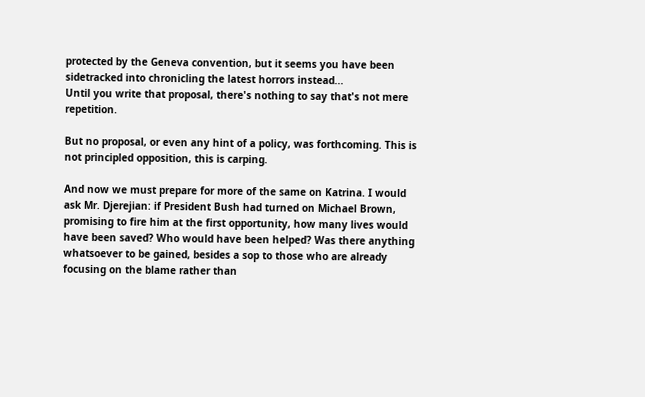protected by the Geneva convention, but it seems you have been sidetracked into chronicling the latest horrors instead...
Until you write that proposal, there's nothing to say that's not mere repetition.

But no proposal, or even any hint of a policy, was forthcoming. This is not principled opposition, this is carping.

And now we must prepare for more of the same on Katrina. I would ask Mr. Djerejian: if President Bush had turned on Michael Brown, promising to fire him at the first opportunity, how many lives would have been saved? Who would have been helped? Was there anything whatsoever to be gained, besides a sop to those who are already focusing on the blame rather than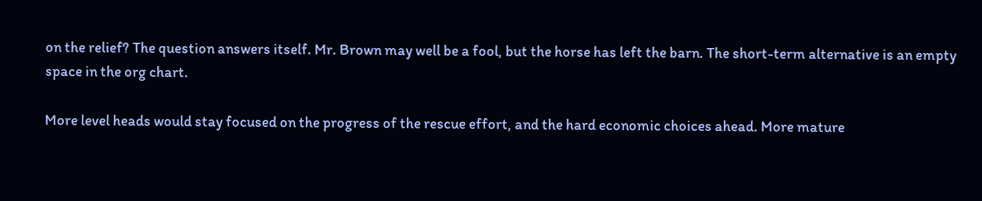on the relief? The question answers itself. Mr. Brown may well be a fool, but the horse has left the barn. The short-term alternative is an empty space in the org chart.

More level heads would stay focused on the progress of the rescue effort, and the hard economic choices ahead. More mature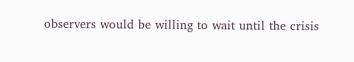observers would be willing to wait until the crisis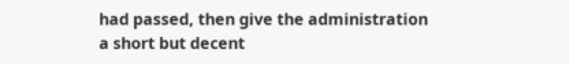had passed, then give the administration a short but decent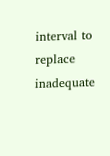interval to replace inadequate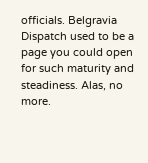officials. Belgravia Dispatch used to be a page you could open for such maturity and steadiness. Alas, no more.